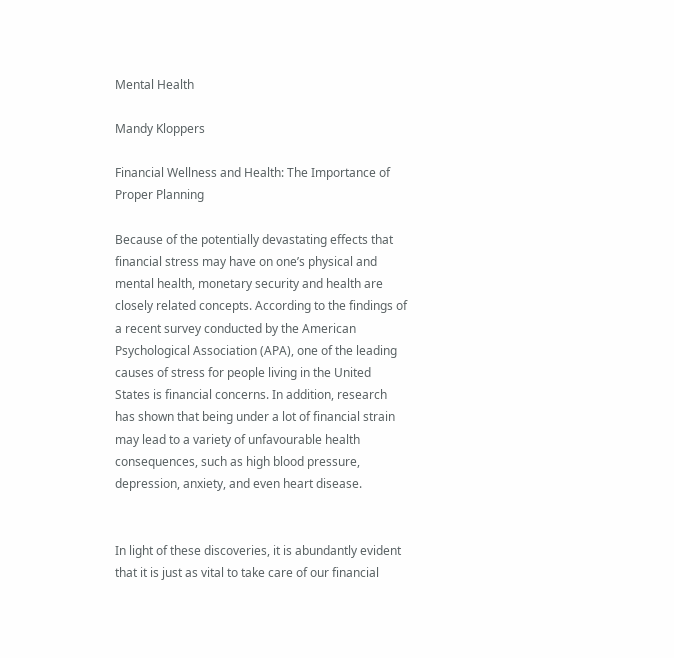Mental Health

Mandy Kloppers

Financial Wellness and Health: The Importance of Proper Planning

Because of the potentially devastating effects that financial stress may have on one’s physical and mental health, monetary security and health are closely related concepts. According to the findings of a recent survey conducted by the American Psychological Association (APA), one of the leading causes of stress for people living in the United States is financial concerns. In addition, research has shown that being under a lot of financial strain may lead to a variety of unfavourable health consequences, such as high blood pressure, depression, anxiety, and even heart disease.


In light of these discoveries, it is abundantly evident that it is just as vital to take care of our financial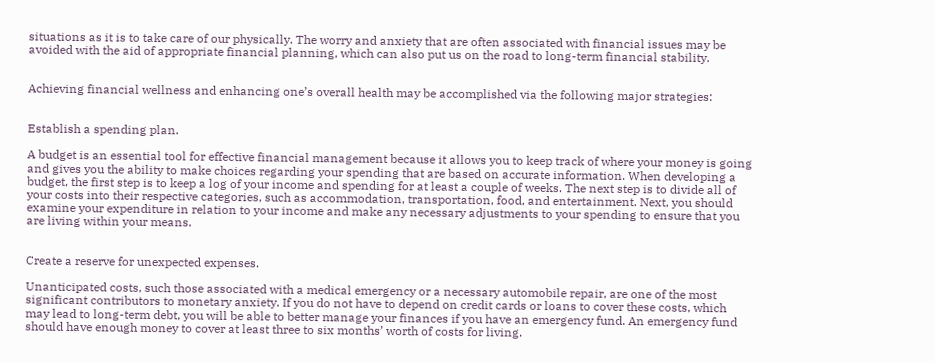situations as it is to take care of our physically. The worry and anxiety that are often associated with financial issues may be avoided with the aid of appropriate financial planning, which can also put us on the road to long-term financial stability.


Achieving financial wellness and enhancing one’s overall health may be accomplished via the following major strategies:


Establish a spending plan.

A budget is an essential tool for effective financial management because it allows you to keep track of where your money is going and gives you the ability to make choices regarding your spending that are based on accurate information. When developing a budget, the first step is to keep a log of your income and spending for at least a couple of weeks. The next step is to divide all of your costs into their respective categories, such as accommodation, transportation, food, and entertainment. Next, you should examine your expenditure in relation to your income and make any necessary adjustments to your spending to ensure that you are living within your means.


Create a reserve for unexpected expenses.

Unanticipated costs, such those associated with a medical emergency or a necessary automobile repair, are one of the most significant contributors to monetary anxiety. If you do not have to depend on credit cards or loans to cover these costs, which may lead to long-term debt, you will be able to better manage your finances if you have an emergency fund. An emergency fund should have enough money to cover at least three to six months’ worth of costs for living.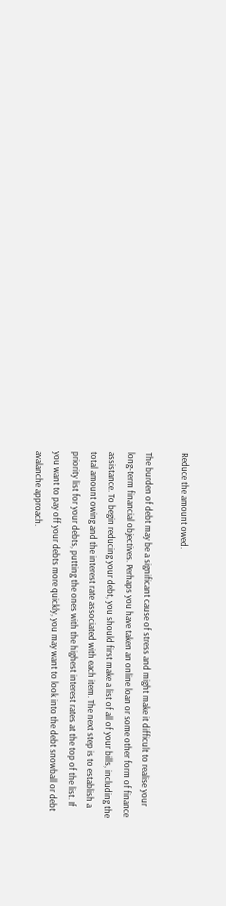Reduce the amount owed.

The burden of debt may be a significant cause of stress and might make it difficult to realise your long-term financial objectives. Perhaps you have taken an online loan or some other form of finance assistance. To begin reducing your debt, you should first make a list of all of your bills, including the total amount owing and the interest rate associated with each item. The next step is to establish a priority list for your debts, putting the ones with the highest interest rates at the top of the list. If you want to pay off your debts more quickly, you may want to look into the debt snowball or debt avalanche approach.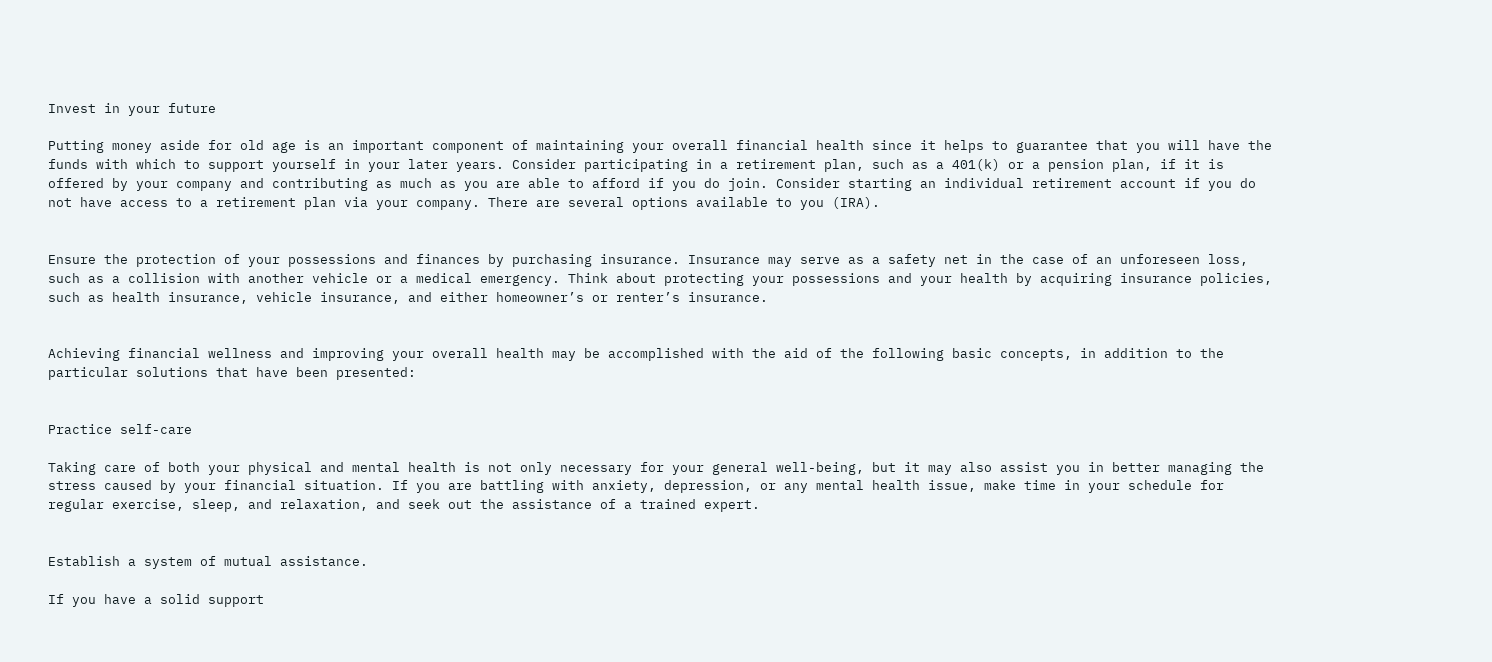Invest in your future

Putting money aside for old age is an important component of maintaining your overall financial health since it helps to guarantee that you will have the funds with which to support yourself in your later years. Consider participating in a retirement plan, such as a 401(k) or a pension plan, if it is offered by your company and contributing as much as you are able to afford if you do join. Consider starting an individual retirement account if you do not have access to a retirement plan via your company. There are several options available to you (IRA).


Ensure the protection of your possessions and finances by purchasing insurance. Insurance may serve as a safety net in the case of an unforeseen loss, such as a collision with another vehicle or a medical emergency. Think about protecting your possessions and your health by acquiring insurance policies, such as health insurance, vehicle insurance, and either homeowner’s or renter’s insurance.


Achieving financial wellness and improving your overall health may be accomplished with the aid of the following basic concepts, in addition to the particular solutions that have been presented:


Practice self-care

Taking care of both your physical and mental health is not only necessary for your general well-being, but it may also assist you in better managing the stress caused by your financial situation. If you are battling with anxiety, depression, or any mental health issue, make time in your schedule for regular exercise, sleep, and relaxation, and seek out the assistance of a trained expert.


Establish a system of mutual assistance.

If you have a solid support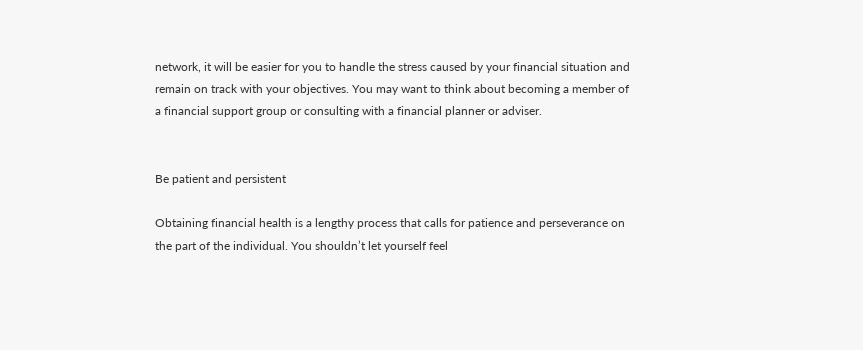network, it will be easier for you to handle the stress caused by your financial situation and remain on track with your objectives. You may want to think about becoming a member of a financial support group or consulting with a financial planner or adviser.


Be patient and persistent

Obtaining financial health is a lengthy process that calls for patience and perseverance on the part of the individual. You shouldn’t let yourself feel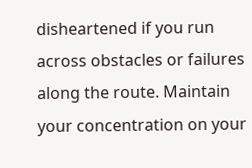disheartened if you run across obstacles or failures along the route. Maintain your concentration on your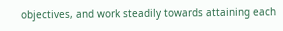objectives, and work steadily towards attaining each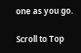one as you go.

Scroll to Top